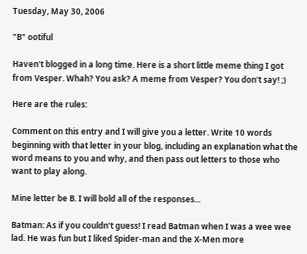Tuesday, May 30, 2006

"B" ootiful

Haven't blogged in a long time. Here is a short little meme thing I got from Vesper. Whah? You ask? A meme from Vesper? You don't say! ;)

Here are the rules:

Comment on this entry and I will give you a letter. Write 10 words beginning with that letter in your blog, including an explanation what the word means to you and why, and then pass out letters to those who want to play along.

Mine letter be B. I will bold all of the responses...

Batman: As if you couldn't guess! I read Batman when I was a wee wee lad. He was fun but I liked Spider-man and the X-Men more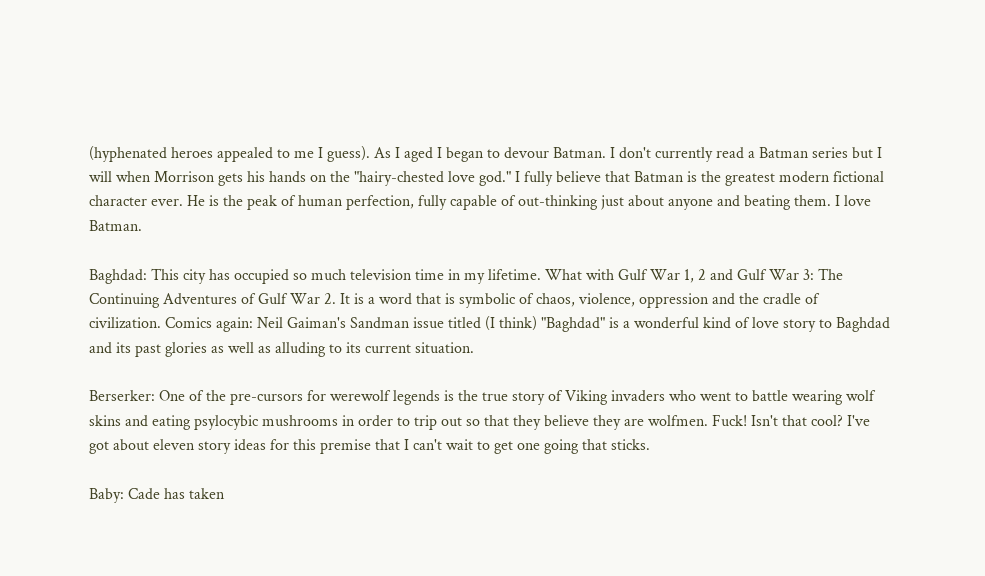(hyphenated heroes appealed to me I guess). As I aged I began to devour Batman. I don't currently read a Batman series but I will when Morrison gets his hands on the "hairy-chested love god." I fully believe that Batman is the greatest modern fictional character ever. He is the peak of human perfection, fully capable of out-thinking just about anyone and beating them. I love Batman.

Baghdad: This city has occupied so much television time in my lifetime. What with Gulf War 1, 2 and Gulf War 3: The Continuing Adventures of Gulf War 2. It is a word that is symbolic of chaos, violence, oppression and the cradle of civilization. Comics again: Neil Gaiman's Sandman issue titled (I think) "Baghdad" is a wonderful kind of love story to Baghdad and its past glories as well as alluding to its current situation.

Berserker: One of the pre-cursors for werewolf legends is the true story of Viking invaders who went to battle wearing wolf skins and eating psylocybic mushrooms in order to trip out so that they believe they are wolfmen. Fuck! Isn't that cool? I've got about eleven story ideas for this premise that I can't wait to get one going that sticks.

Baby: Cade has taken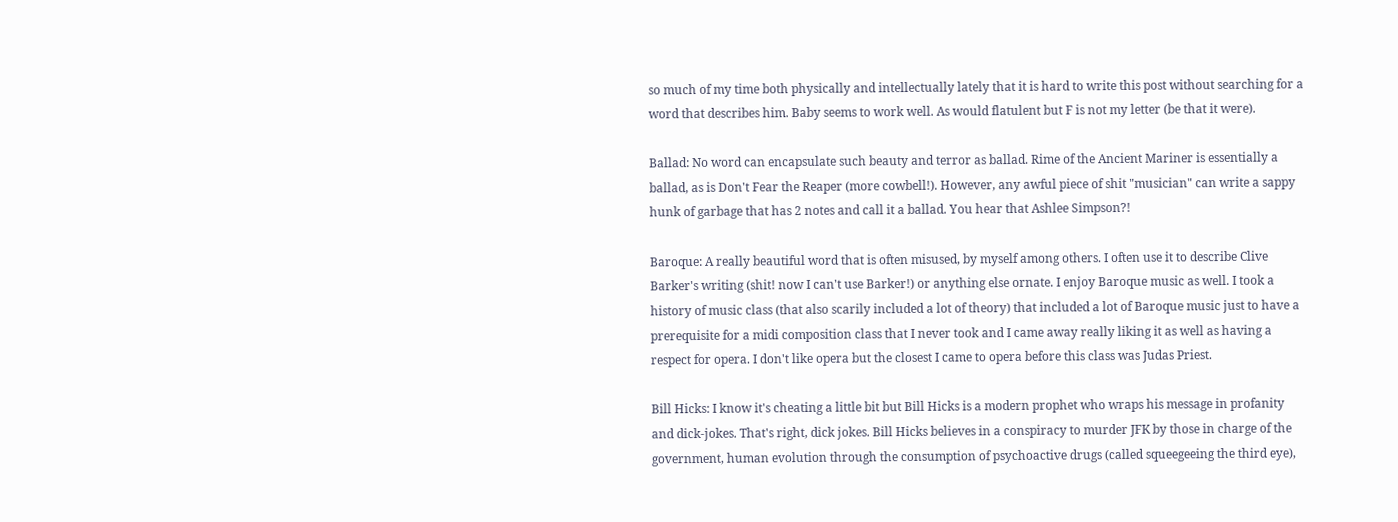so much of my time both physically and intellectually lately that it is hard to write this post without searching for a word that describes him. Baby seems to work well. As would flatulent but F is not my letter (be that it were).

Ballad: No word can encapsulate such beauty and terror as ballad. Rime of the Ancient Mariner is essentially a ballad, as is Don't Fear the Reaper (more cowbell!). However, any awful piece of shit "musician" can write a sappy hunk of garbage that has 2 notes and call it a ballad. You hear that Ashlee Simpson?!

Baroque: A really beautiful word that is often misused, by myself among others. I often use it to describe Clive Barker's writing (shit! now I can't use Barker!) or anything else ornate. I enjoy Baroque music as well. I took a history of music class (that also scarily included a lot of theory) that included a lot of Baroque music just to have a prerequisite for a midi composition class that I never took and I came away really liking it as well as having a respect for opera. I don't like opera but the closest I came to opera before this class was Judas Priest.

Bill Hicks: I know it's cheating a little bit but Bill Hicks is a modern prophet who wraps his message in profanity and dick-jokes. That's right, dick jokes. Bill Hicks believes in a conspiracy to murder JFK by those in charge of the government, human evolution through the consumption of psychoactive drugs (called squeegeeing the third eye),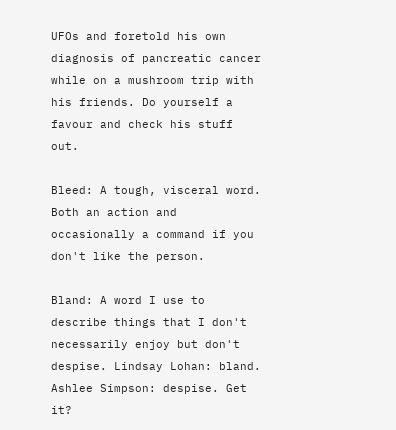UFOs and foretold his own diagnosis of pancreatic cancer while on a mushroom trip with his friends. Do yourself a favour and check his stuff out.

Bleed: A tough, visceral word. Both an action and occasionally a command if you don't like the person.

Bland: A word I use to describe things that I don't necessarily enjoy but don't despise. Lindsay Lohan: bland. Ashlee Simpson: despise. Get it?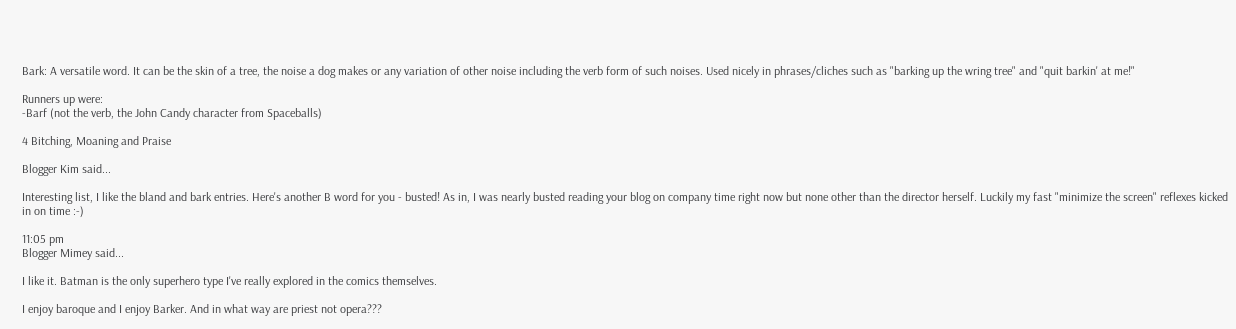Bark: A versatile word. It can be the skin of a tree, the noise a dog makes or any variation of other noise including the verb form of such noises. Used nicely in phrases/cliches such as "barking up the wring tree" and "quit barkin' at me!"

Runners up were:
-Barf (not the verb, the John Candy character from Spaceballs)

4 Bitching, Moaning and Praise

Blogger Kim said...

Interesting list, I like the bland and bark entries. Here's another B word for you - busted! As in, I was nearly busted reading your blog on company time right now but none other than the director herself. Luckily my fast "minimize the screen" reflexes kicked in on time :-)

11:05 pm
Blogger Mimey said...

I like it. Batman is the only superhero type I've really explored in the comics themselves.

I enjoy baroque and I enjoy Barker. And in what way are priest not opera???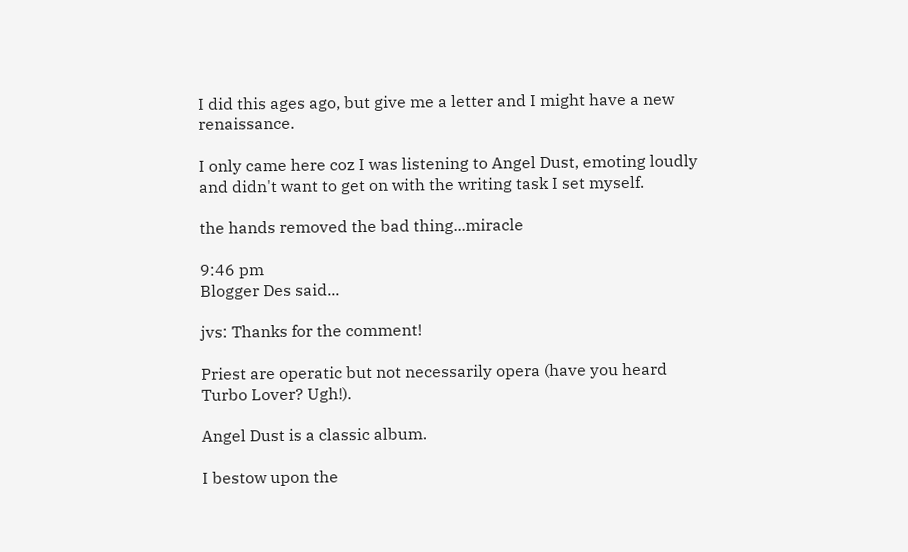I did this ages ago, but give me a letter and I might have a new renaissance.

I only came here coz I was listening to Angel Dust, emoting loudly and didn't want to get on with the writing task I set myself.

the hands removed the bad thing...miracle

9:46 pm
Blogger Des said...

jvs: Thanks for the comment!

Priest are operatic but not necessarily opera (have you heard Turbo Lover? Ugh!).

Angel Dust is a classic album.

I bestow upon the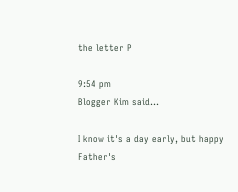the letter P

9:54 pm
Blogger Kim said...

I know it's a day early, but happy Father's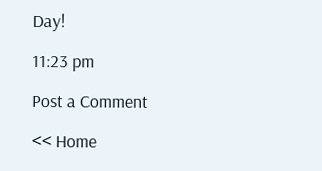Day!

11:23 pm

Post a Comment

<< Home